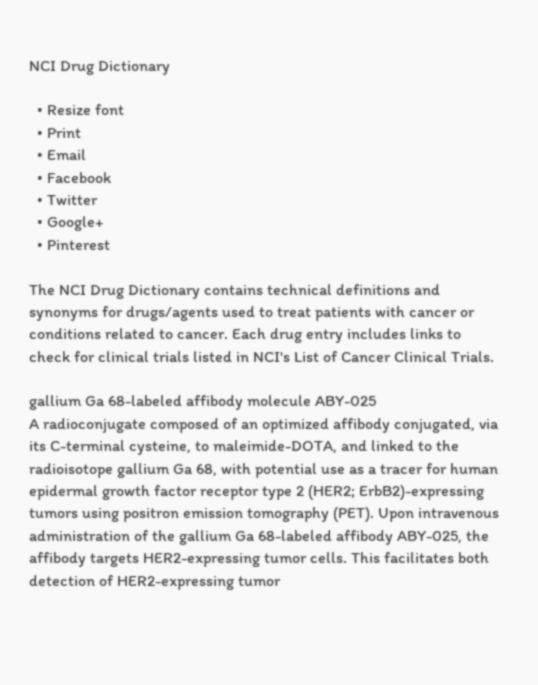NCI Drug Dictionary

  • Resize font
  • Print
  • Email
  • Facebook
  • Twitter
  • Google+
  • Pinterest

The NCI Drug Dictionary contains technical definitions and synonyms for drugs/agents used to treat patients with cancer or conditions related to cancer. Each drug entry includes links to check for clinical trials listed in NCI's List of Cancer Clinical Trials.

gallium Ga 68-labeled affibody molecule ABY-025
A radioconjugate composed of an optimized affibody conjugated, via its C-terminal cysteine, to maleimide-DOTA, and linked to the radioisotope gallium Ga 68, with potential use as a tracer for human epidermal growth factor receptor type 2 (HER2; ErbB2)-expressing tumors using positron emission tomography (PET). Upon intravenous administration of the gallium Ga 68-labeled affibody ABY-025, the affibody targets HER2-expressing tumor cells. This facilitates both detection of HER2-expressing tumor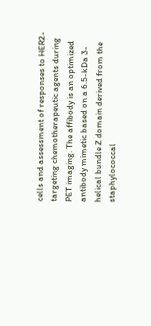cells and assessment of responses to HER2-targeting chemotherapeutic agents during PET imaging. The affibody is an optimized antibody mimetic based on a 6.5-kDa 3-helical bundle Z domain derived from the staphylococcal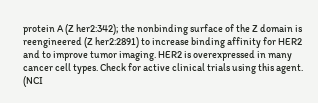protein A (Z her2:342); the nonbinding surface of the Z domain is reengineered (Z her2:2891) to increase binding affinity for HER2 and to improve tumor imaging. HER2 is overexpressed in many cancer cell types. Check for active clinical trials using this agent. (NCI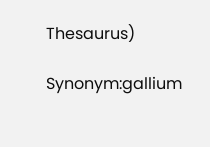Thesaurus)

Synonym:gallium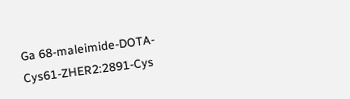Ga 68-maleimide-DOTA-Cys61-ZHER2:2891-Cys